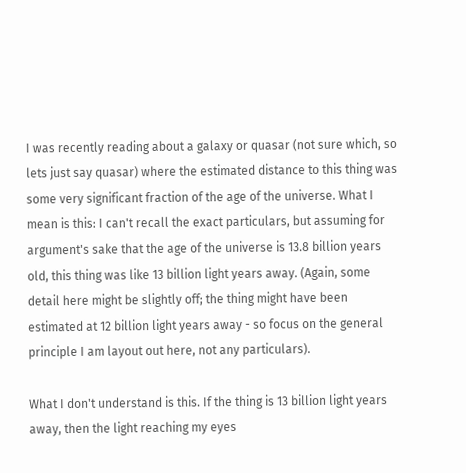I was recently reading about a galaxy or quasar (not sure which, so lets just say quasar) where the estimated distance to this thing was some very significant fraction of the age of the universe. What I mean is this: I can't recall the exact particulars, but assuming for argument's sake that the age of the universe is 13.8 billion years old, this thing was like 13 billion light years away. (Again, some detail here might be slightly off; the thing might have been estimated at 12 billion light years away - so focus on the general principle I am layout out here, not any particulars).

What I don't understand is this. If the thing is 13 billion light years away, then the light reaching my eyes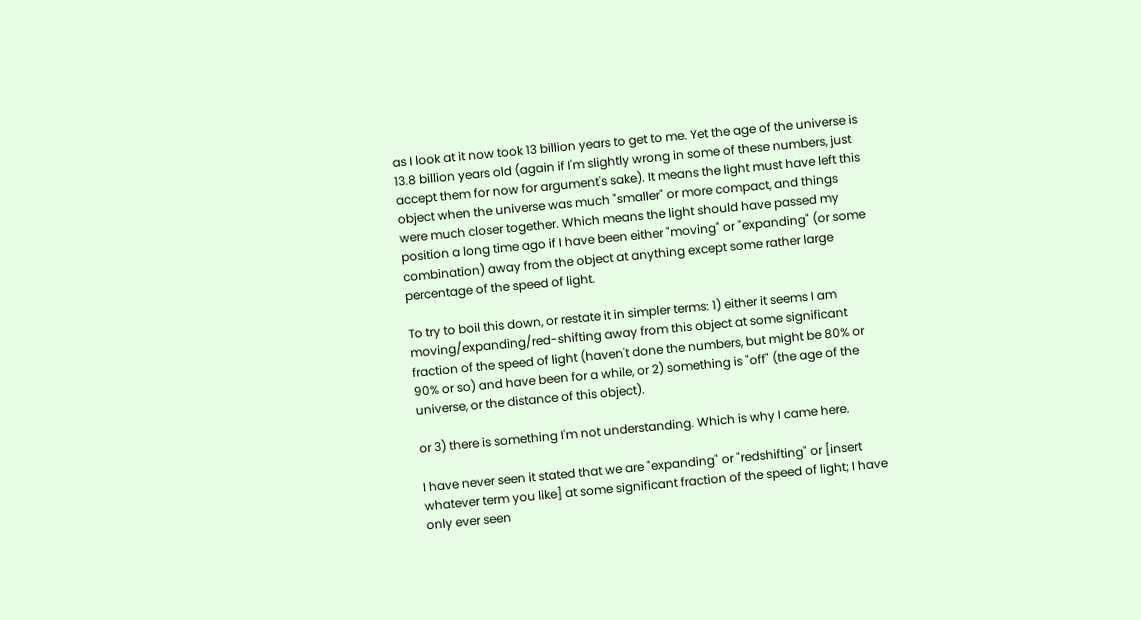as I look at it now took 13 billion years to get to me. Yet the age of the universe is 13.8 billion years old (again if I'm slightly wrong in some of these numbers, just accept them for now for argument's sake). It means the light must have left this object when the universe was much "smaller" or more compact, and things were much closer together. Which means the light should have passed my position a long time ago if I have been either "moving" or "expanding" (or some combination) away from the object at anything except some rather large percentage of the speed of light.

To try to boil this down, or restate it in simpler terms: 1) either it seems I am moving/expanding/red-shifting away from this object at some significant fraction of the speed of light (haven't done the numbers, but might be 80% or 90% or so) and have been for a while, or 2) something is "off" (the age of the universe, or the distance of this object).

or 3) there is something I'm not understanding. Which is why I came here.

I have never seen it stated that we are "expanding" or "redshifting" or [insert whatever term you like] at some significant fraction of the speed of light; I have only ever seen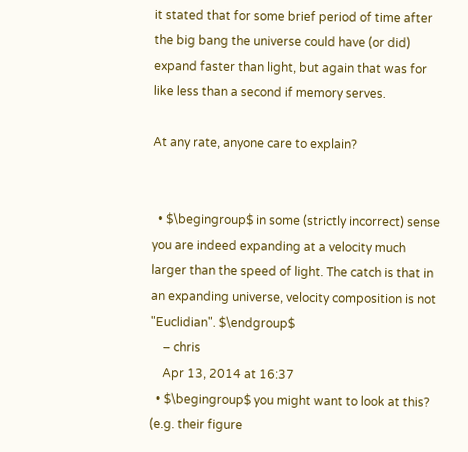it stated that for some brief period of time after the big bang the universe could have (or did) expand faster than light, but again that was for like less than a second if memory serves.

At any rate, anyone care to explain?


  • $\begingroup$ in some (strictly incorrect) sense you are indeed expanding at a velocity much larger than the speed of light. The catch is that in an expanding universe, velocity composition is not "Euclidian". $\endgroup$
    – chris
    Apr 13, 2014 at 16:37
  • $\begingroup$ you might want to look at this? (e.g. their figure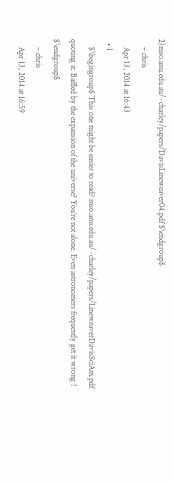2)mso.anu.edu.au/~charley/papers/DavisLineweaver04.pdf $\endgroup$
    – chris
    Apr 13, 2014 at 16:43
  • 1
    $\begingroup$ This one might be easier to read? mso.anu.edu.au/~charley/papers/LineweaverDavisSciAm.pdf quoting it: Baffled by the expansion of the universe? You’re not alone. Even astronomers frequently get it wrong ! $\endgroup$
    – chris
    Apr 13, 2014 at 16:59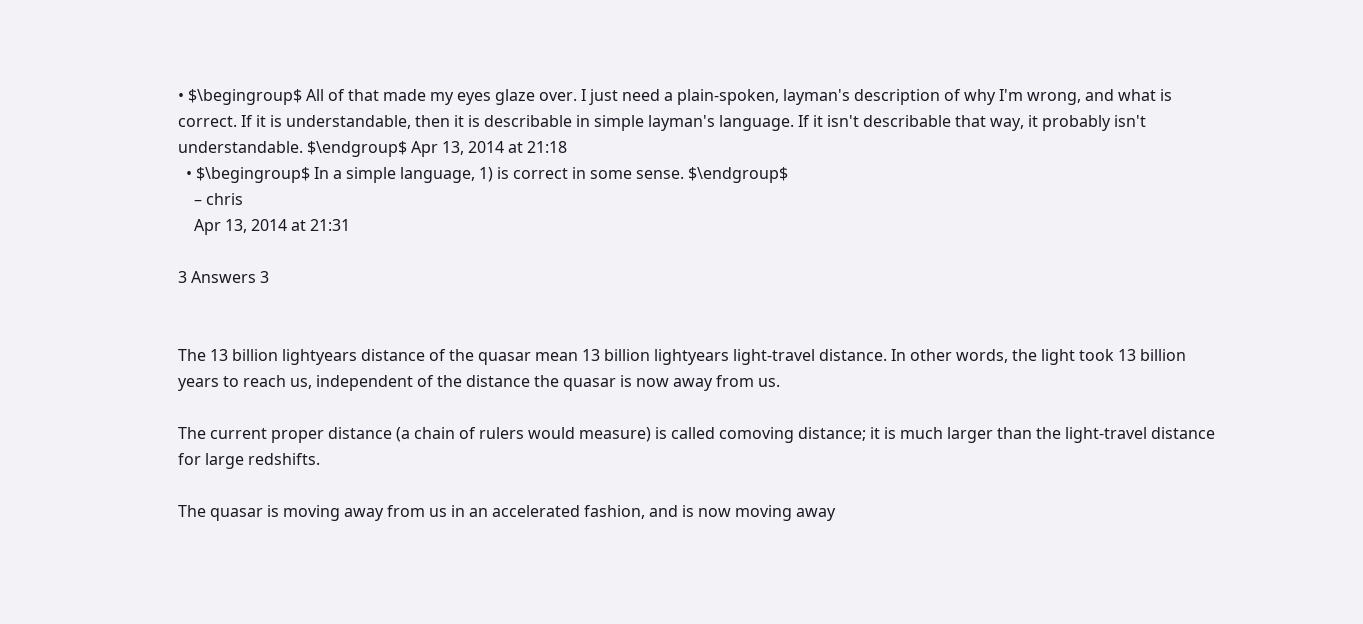• $\begingroup$ All of that made my eyes glaze over. I just need a plain-spoken, layman's description of why I'm wrong, and what is correct. If it is understandable, then it is describable in simple layman's language. If it isn't describable that way, it probably isn't understandable. $\endgroup$ Apr 13, 2014 at 21:18
  • $\begingroup$ In a simple language, 1) is correct in some sense. $\endgroup$
    – chris
    Apr 13, 2014 at 21:31

3 Answers 3


The 13 billion lightyears distance of the quasar mean 13 billion lightyears light-travel distance. In other words, the light took 13 billion years to reach us, independent of the distance the quasar is now away from us.

The current proper distance (a chain of rulers would measure) is called comoving distance; it is much larger than the light-travel distance for large redshifts.

The quasar is moving away from us in an accelerated fashion, and is now moving away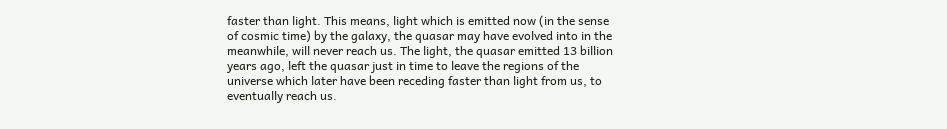faster than light. This means, light which is emitted now (in the sense of cosmic time) by the galaxy, the quasar may have evolved into in the meanwhile, will never reach us. The light, the quasar emitted 13 billion years ago, left the quasar just in time to leave the regions of the universe which later have been receding faster than light from us, to eventually reach us.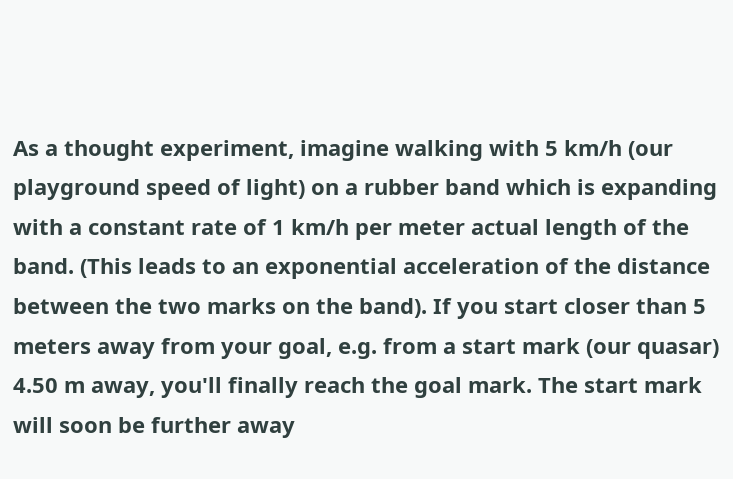As a thought experiment, imagine walking with 5 km/h (our playground speed of light) on a rubber band which is expanding with a constant rate of 1 km/h per meter actual length of the band. (This leads to an exponential acceleration of the distance between the two marks on the band). If you start closer than 5 meters away from your goal, e.g. from a start mark (our quasar) 4.50 m away, you'll finally reach the goal mark. The start mark will soon be further away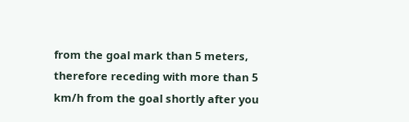from the goal mark than 5 meters, therefore receding with more than 5 km/h from the goal shortly after you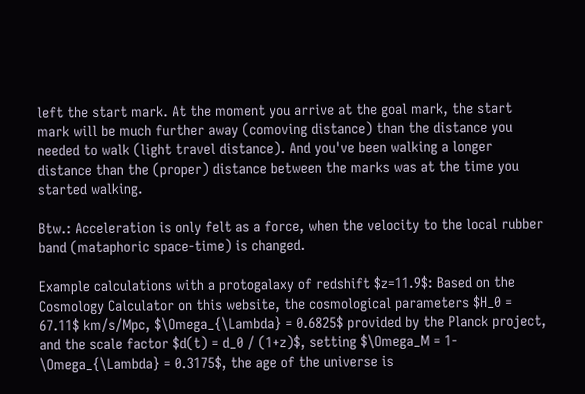left the start mark. At the moment you arrive at the goal mark, the start mark will be much further away (comoving distance) than the distance you needed to walk (light travel distance). And you've been walking a longer distance than the (proper) distance between the marks was at the time you started walking.

Btw.: Acceleration is only felt as a force, when the velocity to the local rubber band (mataphoric space-time) is changed.

Example calculations with a protogalaxy of redshift $z=11.9$: Based on the Cosmology Calculator on this website, the cosmological parameters $H_0 = 67.11$ km/s/Mpc, $\Omega_{\Lambda} = 0.6825$ provided by the Planck project, and the scale factor $d(t) = d_0 / (1+z)$, setting $\Omega_M = 1- \Omega_{\Lambda} = 0.3175$, the age of the universe is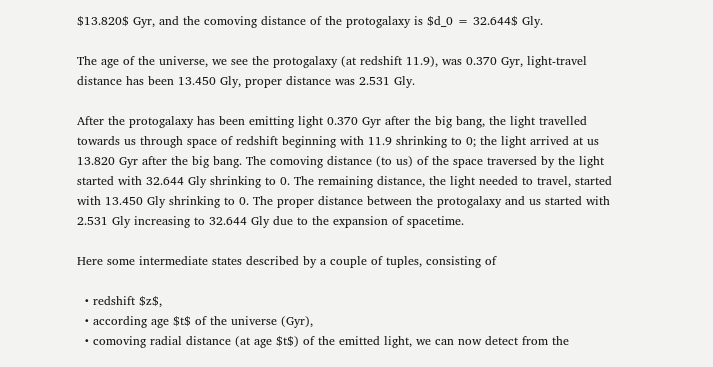$13.820$ Gyr, and the comoving distance of the protogalaxy is $d_0 = 32.644$ Gly.

The age of the universe, we see the protogalaxy (at redshift 11.9), was 0.370 Gyr, light-travel distance has been 13.450 Gly, proper distance was 2.531 Gly.

After the protogalaxy has been emitting light 0.370 Gyr after the big bang, the light travelled towards us through space of redshift beginning with 11.9 shrinking to 0; the light arrived at us 13.820 Gyr after the big bang. The comoving distance (to us) of the space traversed by the light started with 32.644 Gly shrinking to 0. The remaining distance, the light needed to travel, started with 13.450 Gly shrinking to 0. The proper distance between the protogalaxy and us started with 2.531 Gly increasing to 32.644 Gly due to the expansion of spacetime.

Here some intermediate states described by a couple of tuples, consisting of

  • redshift $z$,
  • according age $t$ of the universe (Gyr),
  • comoving radial distance (at age $t$) of the emitted light, we can now detect from the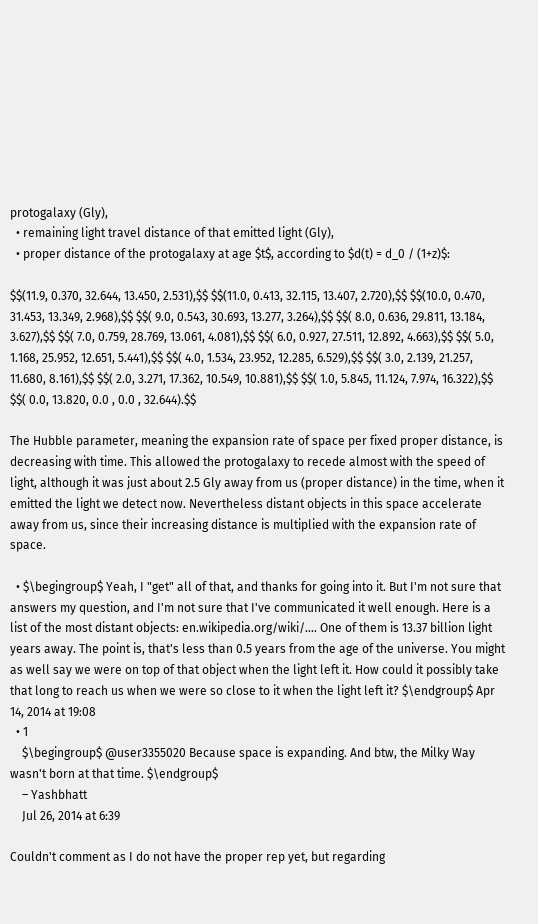protogalaxy (Gly),
  • remaining light travel distance of that emitted light (Gly),
  • proper distance of the protogalaxy at age $t$, according to $d(t) = d_0 / (1+z)$:

$$(11.9, 0.370, 32.644, 13.450, 2.531),$$ $$(11.0, 0.413, 32.115, 13.407, 2.720),$$ $$(10.0, 0.470, 31.453, 13.349, 2.968),$$ $$( 9.0, 0.543, 30.693, 13.277, 3.264),$$ $$( 8.0, 0.636, 29.811, 13.184, 3.627),$$ $$( 7.0, 0.759, 28.769, 13.061, 4.081),$$ $$( 6.0, 0.927, 27.511, 12.892, 4.663),$$ $$( 5.0, 1.168, 25.952, 12.651, 5.441),$$ $$( 4.0, 1.534, 23.952, 12.285, 6.529),$$ $$( 3.0, 2.139, 21.257, 11.680, 8.161),$$ $$( 2.0, 3.271, 17.362, 10.549, 10.881),$$ $$( 1.0, 5.845, 11.124, 7.974, 16.322),$$ $$( 0.0, 13.820, 0.0 , 0.0 , 32.644).$$

The Hubble parameter, meaning the expansion rate of space per fixed proper distance, is decreasing with time. This allowed the protogalaxy to recede almost with the speed of light, although it was just about 2.5 Gly away from us (proper distance) in the time, when it emitted the light we detect now. Nevertheless distant objects in this space accelerate away from us, since their increasing distance is multiplied with the expansion rate of space.

  • $\begingroup$ Yeah, I "get" all of that, and thanks for going into it. But I'm not sure that answers my question, and I'm not sure that I've communicated it well enough. Here is a list of the most distant objects: en.wikipedia.org/wiki/…. One of them is 13.37 billion light years away. The point is, that's less than 0.5 years from the age of the universe. You might as well say we were on top of that object when the light left it. How could it possibly take that long to reach us when we were so close to it when the light left it? $\endgroup$ Apr 14, 2014 at 19:08
  • 1
    $\begingroup$ @user3355020 Because space is expanding. And btw, the Milky Way wasn't born at that time. $\endgroup$
    – Yashbhatt
    Jul 26, 2014 at 6:39

Couldn't comment as I do not have the proper rep yet, but regarding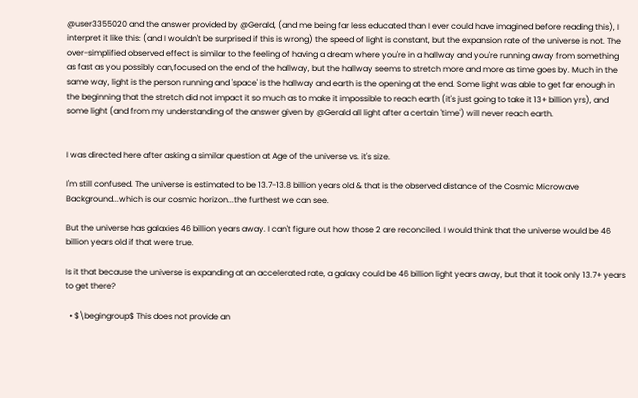@user3355020 and the answer provided by @Gerald, (and me being far less educated than I ever could have imagined before reading this), I interpret it like this: (and I wouldn't be surprised if this is wrong) the speed of light is constant, but the expansion rate of the universe is not. The over-simplified observed effect is similar to the feeling of having a dream where you're in a hallway and you're running away from something as fast as you possibly can,focused on the end of the hallway, but the hallway seems to stretch more and more as time goes by. Much in the same way, light is the person running and 'space' is the hallway and earth is the opening at the end. Some light was able to get far enough in the beginning that the stretch did not impact it so much as to make it impossible to reach earth (it's just going to take it 13+ billion yrs), and some light (and from my understanding of the answer given by @Gerald all light after a certain 'time') will never reach earth.


I was directed here after asking a similar question at Age of the universe vs. it's size.

I'm still confused. The universe is estimated to be 13.7-13.8 billion years old & that is the observed distance of the Cosmic Microwave Background...which is our cosmic horizon...the furthest we can see.

But the universe has galaxies 46 billion years away. I can't figure out how those 2 are reconciled. I would think that the universe would be 46 billion years old if that were true.

Is it that because the universe is expanding at an accelerated rate, a galaxy could be 46 billion light years away, but that it took only 13.7+ years to get there?

  • $\begingroup$ This does not provide an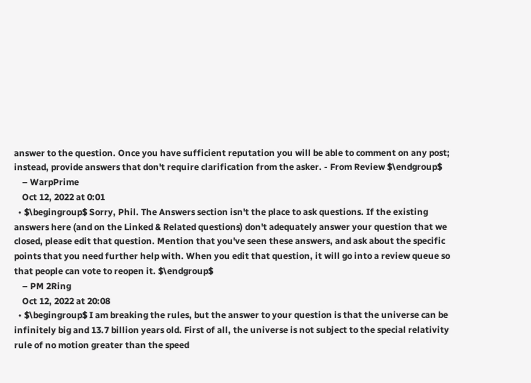answer to the question. Once you have sufficient reputation you will be able to comment on any post; instead, provide answers that don't require clarification from the asker. - From Review $\endgroup$
    – WarpPrime
    Oct 12, 2022 at 0:01
  • $\begingroup$ Sorry, Phil. The Answers section isn't the place to ask questions. If the existing answers here (and on the Linked & Related questions) don't adequately answer your question that we closed, please edit that question. Mention that you've seen these answers, and ask about the specific points that you need further help with. When you edit that question, it will go into a review queue so that people can vote to reopen it. $\endgroup$
    – PM 2Ring
    Oct 12, 2022 at 20:08
  • $\begingroup$ I am breaking the rules, but the answer to your question is that the universe can be infinitely big and 13.7 billion years old. First of all, the universe is not subject to the special relativity rule of no motion greater than the speed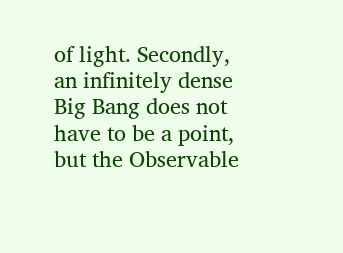of light. Secondly, an infinitely dense Big Bang does not have to be a point, but the Observable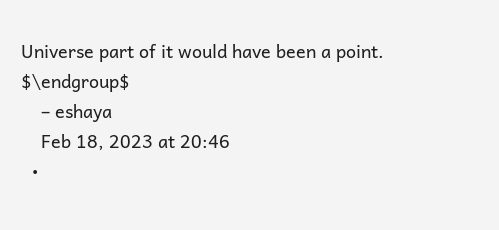Universe part of it would have been a point. $\endgroup$
    – eshaya
    Feb 18, 2023 at 20:46
  •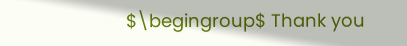$\begingroup$ Thank you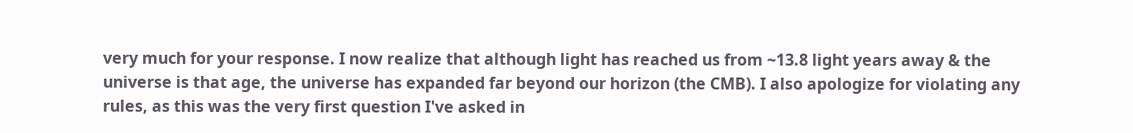very much for your response. I now realize that although light has reached us from ~13.8 light years away & the universe is that age, the universe has expanded far beyond our horizon (the CMB). I also apologize for violating any rules, as this was the very first question I've asked in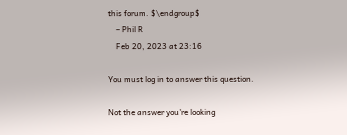this forum. $\endgroup$
    – Phil R
    Feb 20, 2023 at 23:16

You must log in to answer this question.

Not the answer you're looking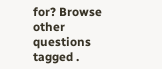for? Browse other questions tagged .